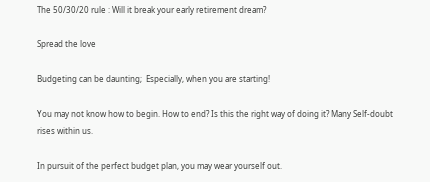The 50/30/20 rule : Will it break your early retirement dream?

Spread the love

Budgeting can be daunting;  Especially, when you are starting!

You may not know how to begin. How to end? Is this the right way of doing it? Many Self-doubt rises within us.

In pursuit of the perfect budget plan, you may wear yourself out.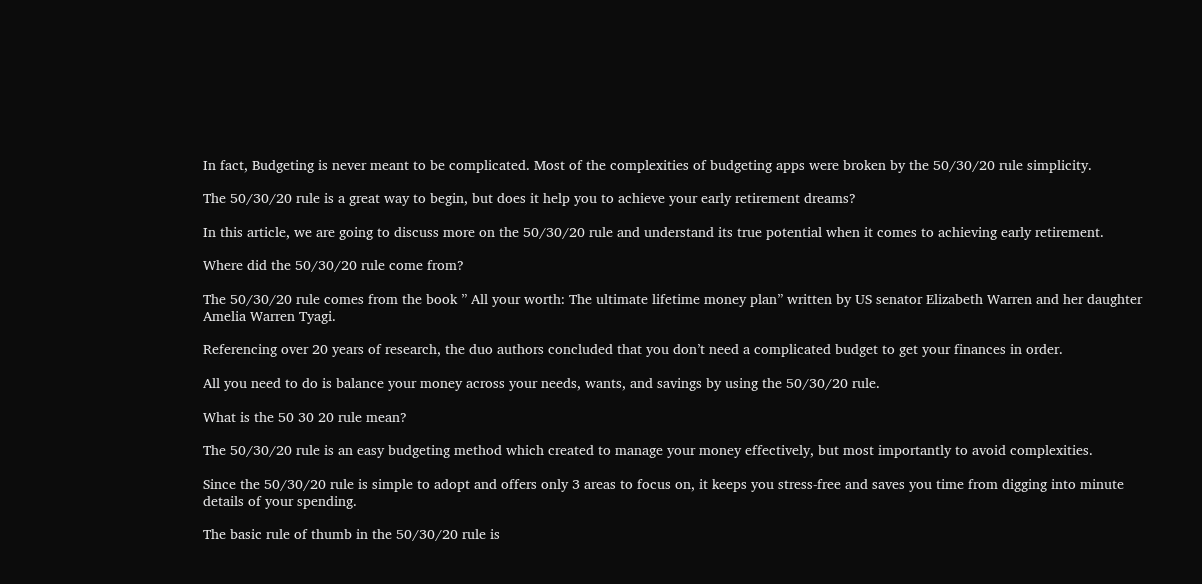In fact, Budgeting is never meant to be complicated. Most of the complexities of budgeting apps were broken by the 50/30/20 rule simplicity.

The 50/30/20 rule is a great way to begin, but does it help you to achieve your early retirement dreams?

In this article, we are going to discuss more on the 50/30/20 rule and understand its true potential when it comes to achieving early retirement.

Where did the 50/30/20 rule come from?

The 50/30/20 rule comes from the book ” All your worth: The ultimate lifetime money plan” written by US senator Elizabeth Warren and her daughter Amelia Warren Tyagi.

Referencing over 20 years of research, the duo authors concluded that you don’t need a complicated budget to get your finances in order.

All you need to do is balance your money across your needs, wants, and savings by using the 50/30/20 rule.

What is the 50 30 20 rule mean?

The 50/30/20 rule is an easy budgeting method which created to manage your money effectively, but most importantly to avoid complexities.

Since the 50/30/20 rule is simple to adopt and offers only 3 areas to focus on, it keeps you stress-free and saves you time from digging into minute details of your spending.

The basic rule of thumb in the 50/30/20 rule is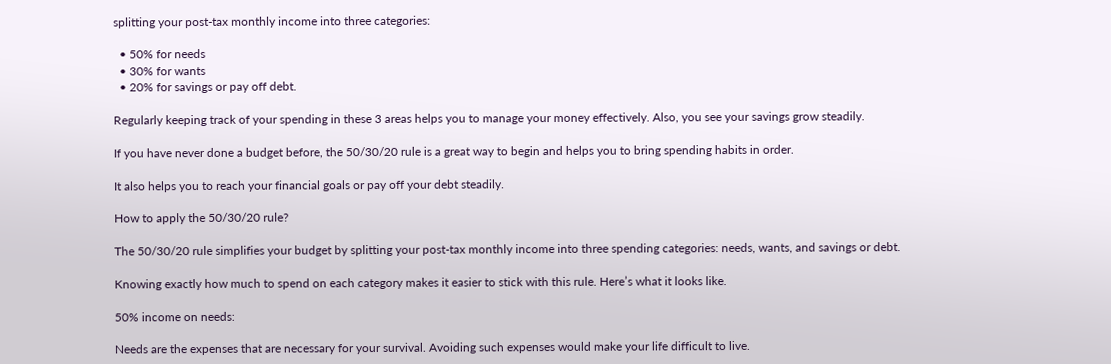splitting your post-tax monthly income into three categories:

  • 50% for needs
  • 30% for wants
  • 20% for savings or pay off debt.

Regularly keeping track of your spending in these 3 areas helps you to manage your money effectively. Also, you see your savings grow steadily.

If you have never done a budget before, the 50/30/20 rule is a great way to begin and helps you to bring spending habits in order.

It also helps you to reach your financial goals or pay off your debt steadily.

How to apply the 50/30/20 rule?

The 50/30/20 rule simplifies your budget by splitting your post-tax monthly income into three spending categories: needs, wants, and savings or debt.

Knowing exactly how much to spend on each category makes it easier to stick with this rule. Here’s what it looks like.

50% income on needs:

Needs are the expenses that are necessary for your survival. Avoiding such expenses would make your life difficult to live.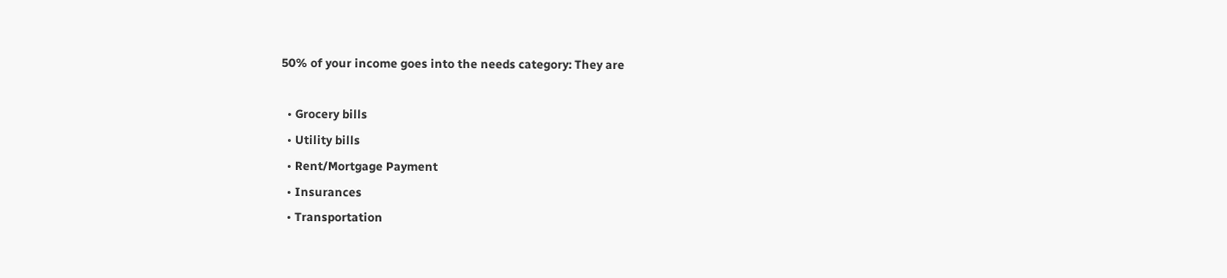50% of your income goes into the needs category: They are

  • Grocery bills
  • Utility bills
  • Rent/Mortgage Payment
  • Insurances
  • Transportation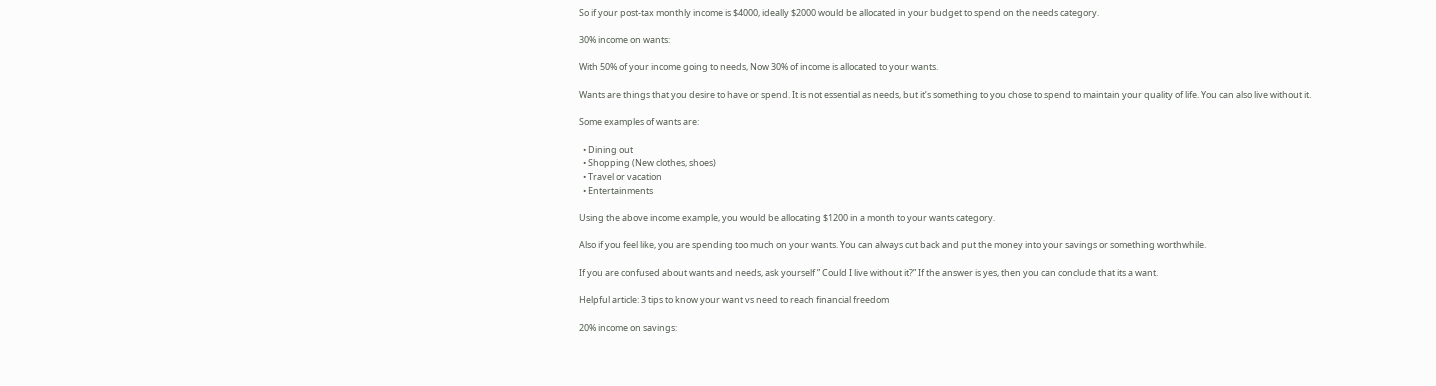So if your post-tax monthly income is $4000, ideally $2000 would be allocated in your budget to spend on the needs category.

30% income on wants:

With 50% of your income going to needs, Now 30% of income is allocated to your wants.

Wants are things that you desire to have or spend. It is not essential as needs, but it’s something to you chose to spend to maintain your quality of life. You can also live without it.

Some examples of wants are:

  • Dining out
  • Shopping (New clothes, shoes)
  • Travel or vacation
  • Entertainments

Using the above income example, you would be allocating $1200 in a month to your wants category.

Also if you feel like, you are spending too much on your wants. You can always cut back and put the money into your savings or something worthwhile.

If you are confused about wants and needs, ask yourself ” Could I live without it?” If the answer is yes, then you can conclude that its a want.

Helpful article: 3 tips to know your want vs need to reach financial freedom

20% income on savings: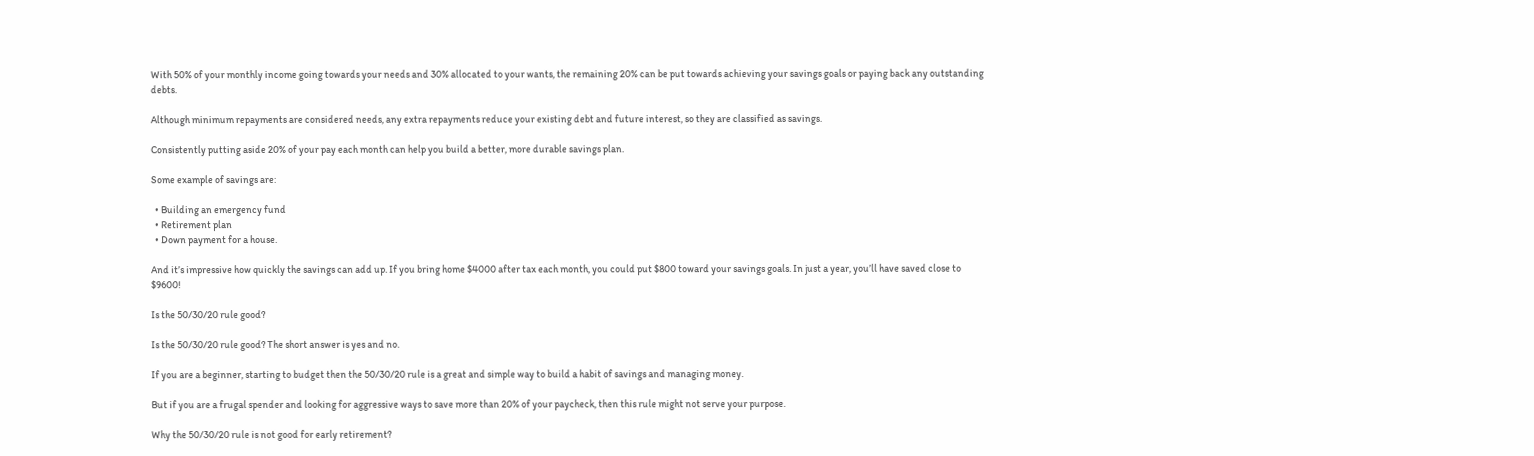With 50% of your monthly income going towards your needs and 30% allocated to your wants, the remaining 20% can be put towards achieving your savings goals or paying back any outstanding debts.

Although minimum repayments are considered needs, any extra repayments reduce your existing debt and future interest, so they are classified as savings.

Consistently putting aside 20% of your pay each month can help you build a better, more durable savings plan.

Some example of savings are:

  • Building an emergency fund
  • Retirement plan
  • Down payment for a house.

And it’s impressive how quickly the savings can add up. If you bring home $4000 after tax each month, you could put $800 toward your savings goals. In just a year, you’ll have saved close to $9600!

Is the 50/30/20 rule good?

Is the 50/30/20 rule good? The short answer is yes and no.

If you are a beginner, starting to budget then the 50/30/20 rule is a great and simple way to build a habit of savings and managing money.

But if you are a frugal spender and looking for aggressive ways to save more than 20% of your paycheck, then this rule might not serve your purpose.

Why the 50/30/20 rule is not good for early retirement?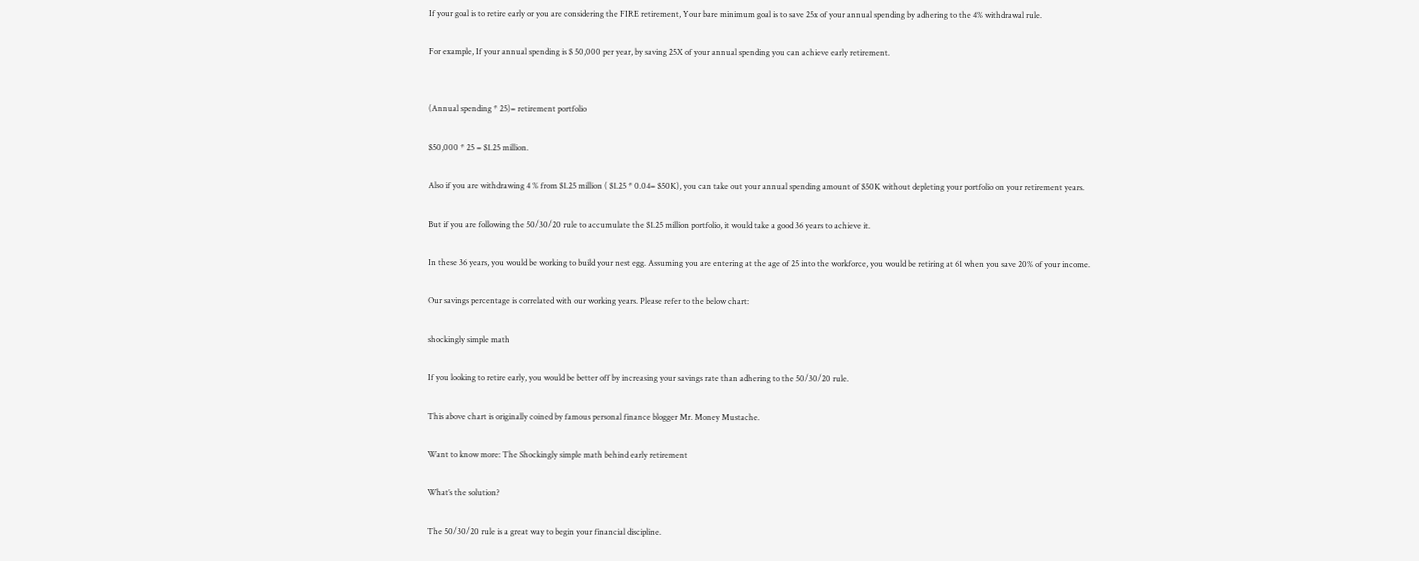If your goal is to retire early or you are considering the FIRE retirement, Your bare minimum goal is to save 25x of your annual spending by adhering to the 4% withdrawal rule.

For example, If your annual spending is $ 50,000 per year, by saving 25X of your annual spending you can achieve early retirement.


(Annual spending * 25)= retirement portfolio

$50,000 * 25 = $1.25 million.

Also if you are withdrawing 4 % from $1.25 million ( $1.25 * 0.04= $50K), you can take out your annual spending amount of $50K without depleting your portfolio on your retirement years.

But if you are following the 50/30/20 rule to accumulate the $1.25 million portfolio, it would take a good 36 years to achieve it.

In these 36 years, you would be working to build your nest egg. Assuming you are entering at the age of 25 into the workforce, you would be retiring at 61 when you save 20% of your income.

Our savings percentage is correlated with our working years. Please refer to the below chart:

shockingly simple math

If you looking to retire early, you would be better off by increasing your savings rate than adhering to the 50/30/20 rule.

This above chart is originally coined by famous personal finance blogger Mr. Money Mustache.

Want to know more: The Shockingly simple math behind early retirement

What’s the solution?

The 50/30/20 rule is a great way to begin your financial discipline.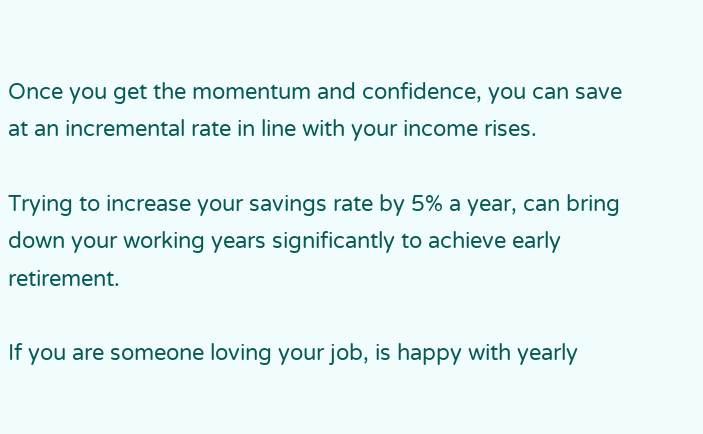Once you get the momentum and confidence, you can save at an incremental rate in line with your income rises.

Trying to increase your savings rate by 5% a year, can bring down your working years significantly to achieve early retirement.

If you are someone loving your job, is happy with yearly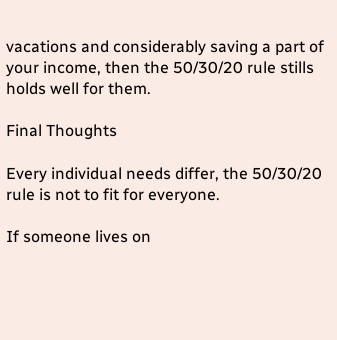vacations and considerably saving a part of your income, then the 50/30/20 rule stills holds well for them.

Final Thoughts

Every individual needs differ, the 50/30/20 rule is not to fit for everyone.

If someone lives on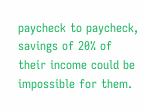paycheck to paycheck, savings of 20% of their income could be impossible for them.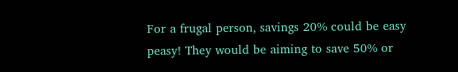For a frugal person, savings 20% could be easy peasy! They would be aiming to save 50% or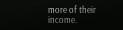more of their income.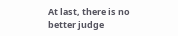At last, there is no better judge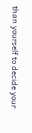than yourself to decide your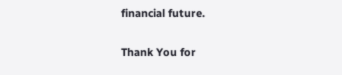financial future.

Thank You for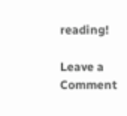reading!

Leave a Comment